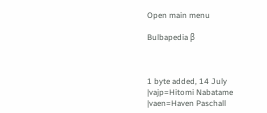Open main menu

Bulbapedia β



1 byte added, 14 July
|vajp=Hitomi Nabatame
|vaen=Haven Paschall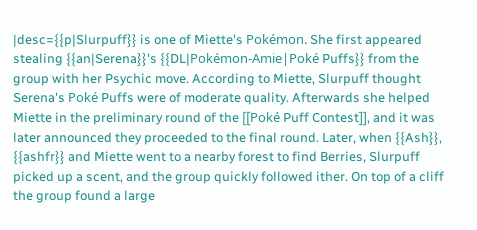|desc={{p|Slurpuff}} is one of Miette's Pokémon. She first appeared stealing {{an|Serena}}'s {{DL|Pokémon-Amie|Poké Puffs}} from the group with her Psychic move. According to Miette, Slurpuff thought Serena's Poké Puffs were of moderate quality. Afterwards she helped Miette in the preliminary round of the [[Poké Puff Contest]], and it was later announced they proceeded to the final round. Later, when {{Ash}}, {{ashfr}} and Miette went to a nearby forest to find Berries, Slurpuff picked up a scent, and the group quickly followed ither. On top of a cliff the group found a large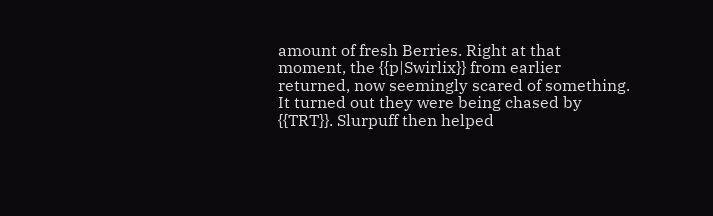amount of fresh Berries. Right at that moment, the {{p|Swirlix}} from earlier returned, now seemingly scared of something. It turned out they were being chased by {{TRT}}. Slurpuff then helped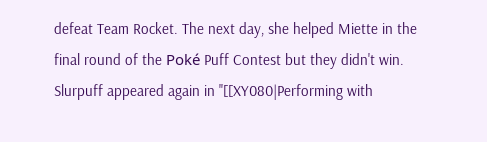defeat Team Rocket. The next day, she helped Miette in the final round of the Poké Puff Contest but they didn't win.
Slurpuff appeared again in ''[[XY080|Performing with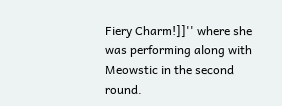Fiery Charm!]]'' where she was performing along with Meowstic in the second round.